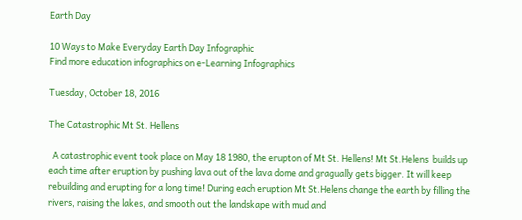Earth Day

10 Ways to Make Everyday Earth Day Infographic
Find more education infographics on e-Learning Infographics

Tuesday, October 18, 2016

The Catastrophic Mt St. Hellens

  A catastrophic event took place on May 18 1980, the erupton of Mt St. Hellens! Mt St.Helens  builds up each time after eruption by pushing lava out of the lava dome and gragually gets bigger. It will keep rebuilding and erupting for a long time! During each eruption Mt St.Helens change the earth by filling the rivers, raising the lakes, and smooth out the landskape with mud and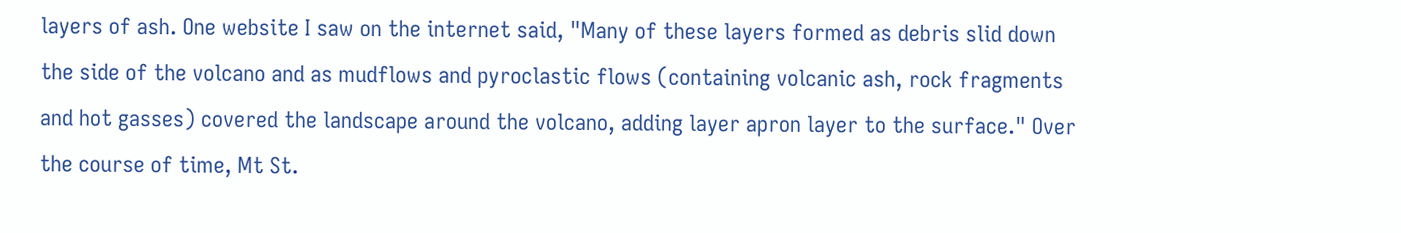layers of ash. One website I saw on the internet said, "Many of these layers formed as debris slid down the side of the volcano and as mudflows and pyroclastic flows (containing volcanic ash, rock fragments and hot gasses) covered the landscape around the volcano, adding layer apron layer to the surface." Over the course of time, Mt St.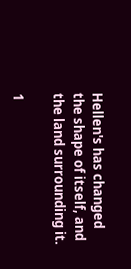Hellen's has changed the shape of itself, and the land surrounding it.

1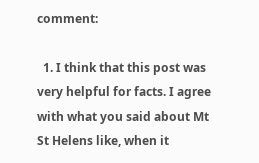comment:

  1. I think that this post was very helpful for facts. I agree with what you said about Mt St Helens like, when it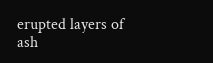erupted layers of ash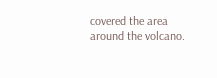covered the area around the volcano.